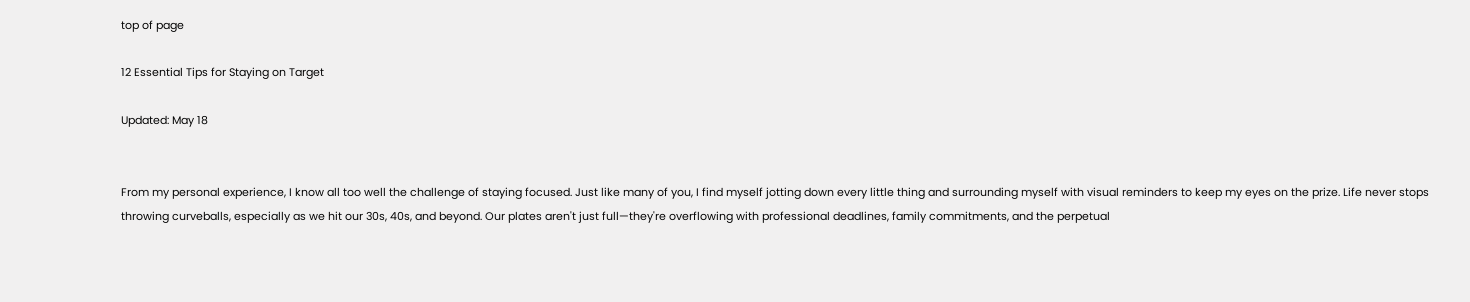top of page

12 Essential Tips for Staying on Target

Updated: May 18


From my personal experience, I know all too well the challenge of staying focused. Just like many of you, I find myself jotting down every little thing and surrounding myself with visual reminders to keep my eyes on the prize. Life never stops throwing curveballs, especially as we hit our 30s, 40s, and beyond. Our plates aren't just full—they're overflowing with professional deadlines, family commitments, and the perpetual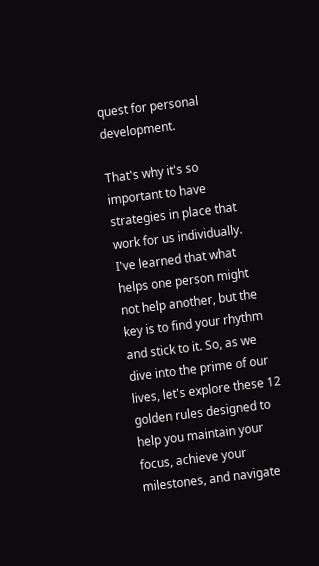quest for personal development.

That's why it's so important to have strategies in place that work for us individually. I've learned that what helps one person might not help another, but the key is to find your rhythm and stick to it. So, as we dive into the prime of our lives, let's explore these 12 golden rules designed to help you maintain your focus, achieve your milestones, and navigate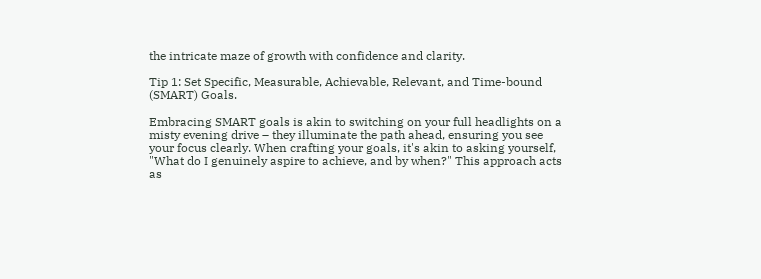the intricate maze of growth with confidence and clarity.

Tip 1: Set Specific, Measurable, Achievable, Relevant, and Time-bound (SMART) Goals.

Embracing SMART goals is akin to switching on your full headlights on a misty evening drive – they illuminate the path ahead, ensuring you see your focus clearly. When crafting your goals, it's akin to asking yourself, "What do I genuinely aspire to achieve, and by when?" This approach acts as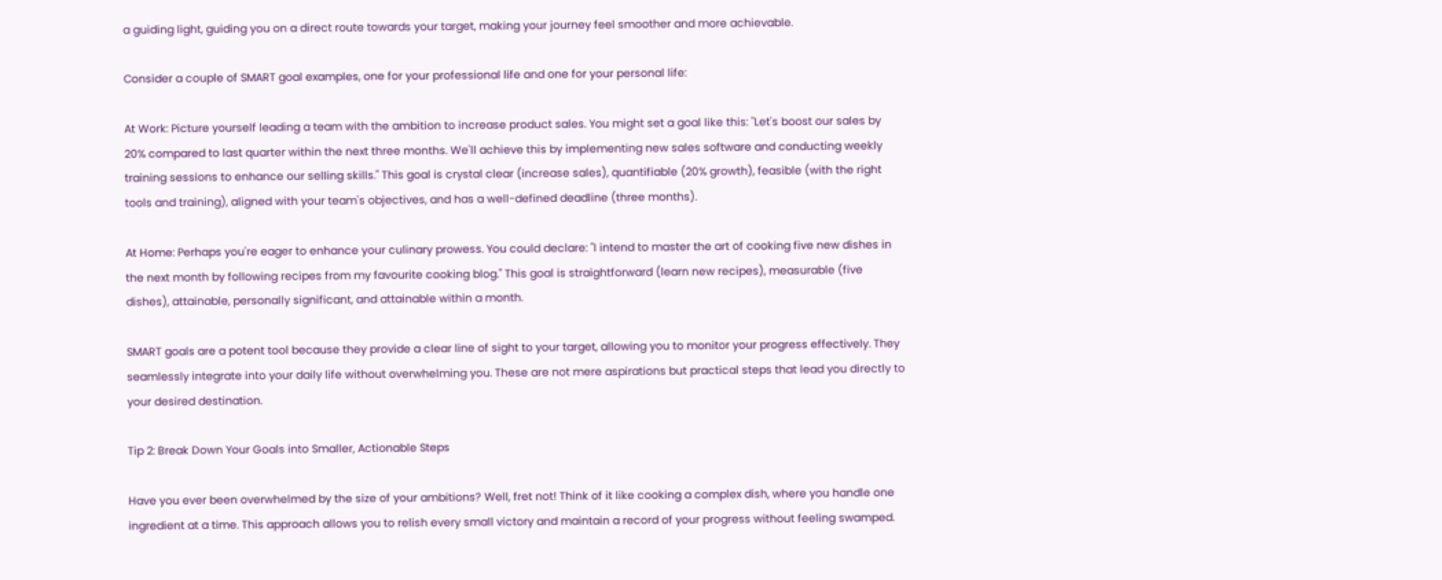a guiding light, guiding you on a direct route towards your target, making your journey feel smoother and more achievable.

Consider a couple of SMART goal examples, one for your professional life and one for your personal life:

At Work: Picture yourself leading a team with the ambition to increase product sales. You might set a goal like this: "Let's boost our sales by 20% compared to last quarter within the next three months. We'll achieve this by implementing new sales software and conducting weekly training sessions to enhance our selling skills." This goal is crystal clear (increase sales), quantifiable (20% growth), feasible (with the right tools and training), aligned with your team's objectives, and has a well-defined deadline (three months).

At Home: Perhaps you're eager to enhance your culinary prowess. You could declare: "I intend to master the art of cooking five new dishes in the next month by following recipes from my favourite cooking blog." This goal is straightforward (learn new recipes), measurable (five dishes), attainable, personally significant, and attainable within a month.

SMART goals are a potent tool because they provide a clear line of sight to your target, allowing you to monitor your progress effectively. They seamlessly integrate into your daily life without overwhelming you. These are not mere aspirations but practical steps that lead you directly to your desired destination.

Tip 2: Break Down Your Goals into Smaller, Actionable Steps

Have you ever been overwhelmed by the size of your ambitions? Well, fret not! Think of it like cooking a complex dish, where you handle one ingredient at a time. This approach allows you to relish every small victory and maintain a record of your progress without feeling swamped.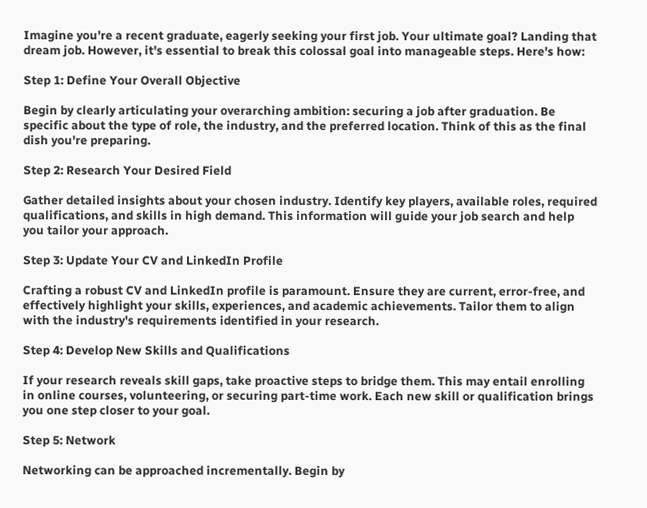Imagine you're a recent graduate, eagerly seeking your first job. Your ultimate goal? Landing that dream job. However, it's essential to break this colossal goal into manageable steps. Here's how:

Step 1: Define Your Overall Objective

Begin by clearly articulating your overarching ambition: securing a job after graduation. Be specific about the type of role, the industry, and the preferred location. Think of this as the final dish you're preparing.

Step 2: Research Your Desired Field

Gather detailed insights about your chosen industry. Identify key players, available roles, required qualifications, and skills in high demand. This information will guide your job search and help you tailor your approach.

Step 3: Update Your CV and LinkedIn Profile

Crafting a robust CV and LinkedIn profile is paramount. Ensure they are current, error-free, and effectively highlight your skills, experiences, and academic achievements. Tailor them to align with the industry's requirements identified in your research.

Step 4: Develop New Skills and Qualifications

If your research reveals skill gaps, take proactive steps to bridge them. This may entail enrolling in online courses, volunteering, or securing part-time work. Each new skill or qualification brings you one step closer to your goal.

Step 5: Network

Networking can be approached incrementally. Begin by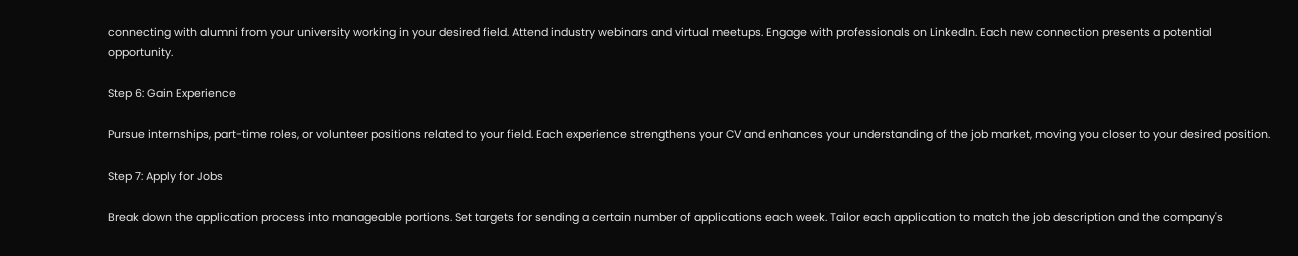connecting with alumni from your university working in your desired field. Attend industry webinars and virtual meetups. Engage with professionals on LinkedIn. Each new connection presents a potential opportunity.

Step 6: Gain Experience

Pursue internships, part-time roles, or volunteer positions related to your field. Each experience strengthens your CV and enhances your understanding of the job market, moving you closer to your desired position.

Step 7: Apply for Jobs

Break down the application process into manageable portions. Set targets for sending a certain number of applications each week. Tailor each application to match the job description and the company's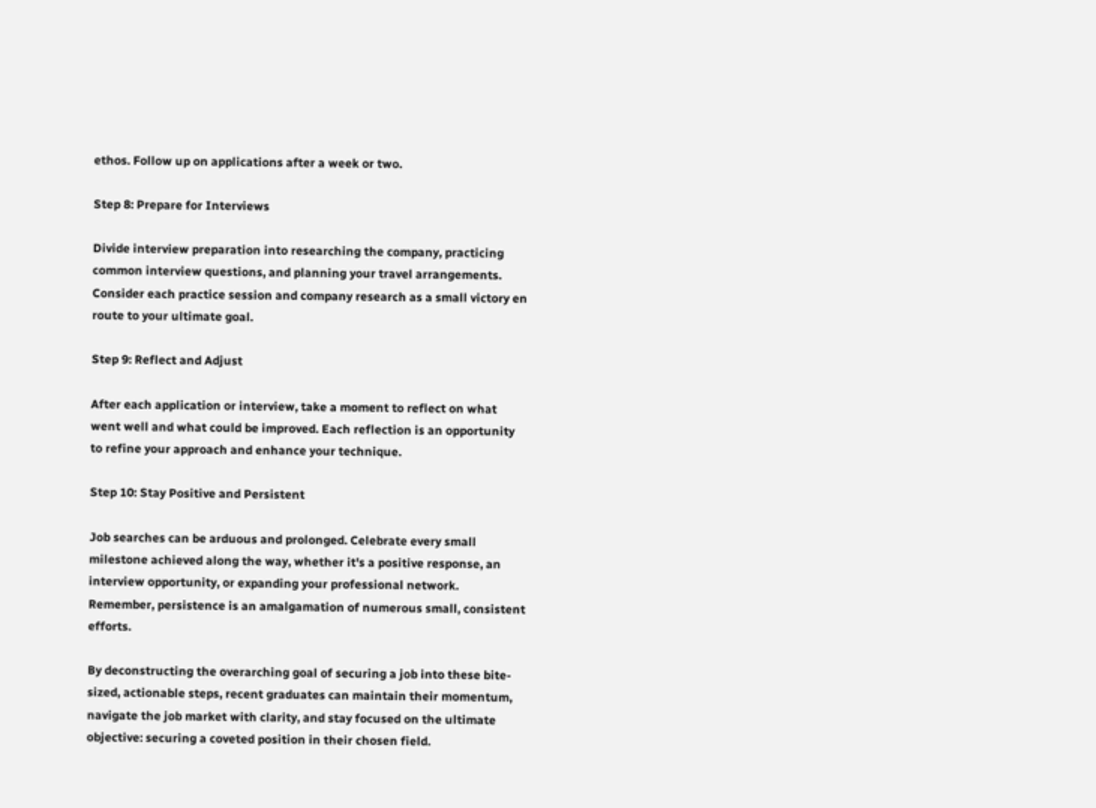ethos. Follow up on applications after a week or two.

Step 8: Prepare for Interviews

Divide interview preparation into researching the company, practicing common interview questions, and planning your travel arrangements. Consider each practice session and company research as a small victory en route to your ultimate goal.

Step 9: Reflect and Adjust

After each application or interview, take a moment to reflect on what went well and what could be improved. Each reflection is an opportunity to refine your approach and enhance your technique.

Step 10: Stay Positive and Persistent

Job searches can be arduous and prolonged. Celebrate every small milestone achieved along the way, whether it's a positive response, an interview opportunity, or expanding your professional network. Remember, persistence is an amalgamation of numerous small, consistent efforts.

By deconstructing the overarching goal of securing a job into these bite-sized, actionable steps, recent graduates can maintain their momentum, navigate the job market with clarity, and stay focused on the ultimate objective: securing a coveted position in their chosen field.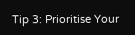Tip 3: Prioritise Your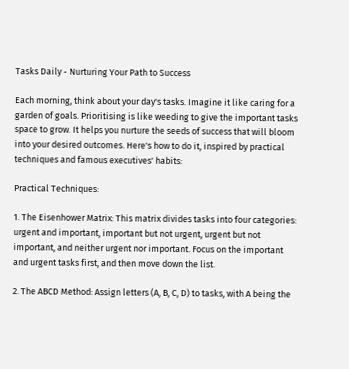Tasks Daily - Nurturing Your Path to Success

Each morning, think about your day's tasks. Imagine it like caring for a garden of goals. Prioritising is like weeding to give the important tasks space to grow. It helps you nurture the seeds of success that will bloom into your desired outcomes. Here's how to do it, inspired by practical techniques and famous executives' habits:

Practical Techniques:

1. The Eisenhower Matrix: This matrix divides tasks into four categories: urgent and important, important but not urgent, urgent but not important, and neither urgent nor important. Focus on the important and urgent tasks first, and then move down the list.

2. The ABCD Method: Assign letters (A, B, C, D) to tasks, with A being the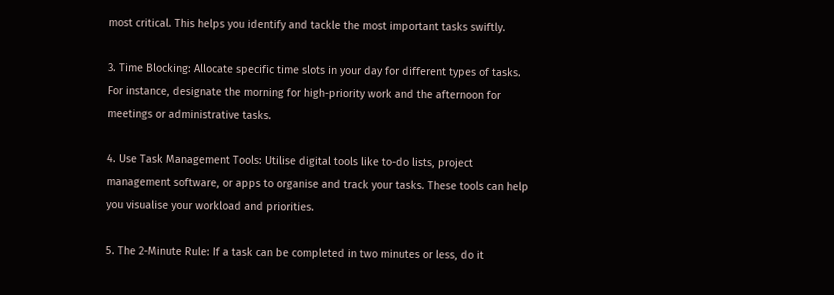most critical. This helps you identify and tackle the most important tasks swiftly.

3. Time Blocking: Allocate specific time slots in your day for different types of tasks. For instance, designate the morning for high-priority work and the afternoon for meetings or administrative tasks.

4. Use Task Management Tools: Utilise digital tools like to-do lists, project management software, or apps to organise and track your tasks. These tools can help you visualise your workload and priorities.

5. The 2-Minute Rule: If a task can be completed in two minutes or less, do it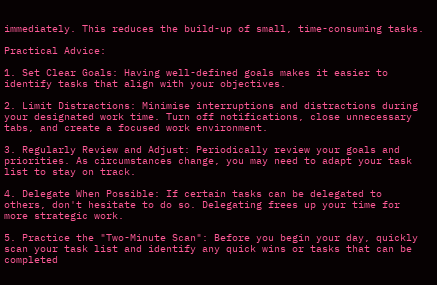immediately. This reduces the build-up of small, time-consuming tasks.

Practical Advice:

1. Set Clear Goals: Having well-defined goals makes it easier to identify tasks that align with your objectives.

2. Limit Distractions: Minimise interruptions and distractions during your designated work time. Turn off notifications, close unnecessary tabs, and create a focused work environment.

3. Regularly Review and Adjust: Periodically review your goals and priorities. As circumstances change, you may need to adapt your task list to stay on track.

4. Delegate When Possible: If certain tasks can be delegated to others, don't hesitate to do so. Delegating frees up your time for more strategic work.

5. Practice the "Two-Minute Scan": Before you begin your day, quickly scan your task list and identify any quick wins or tasks that can be completed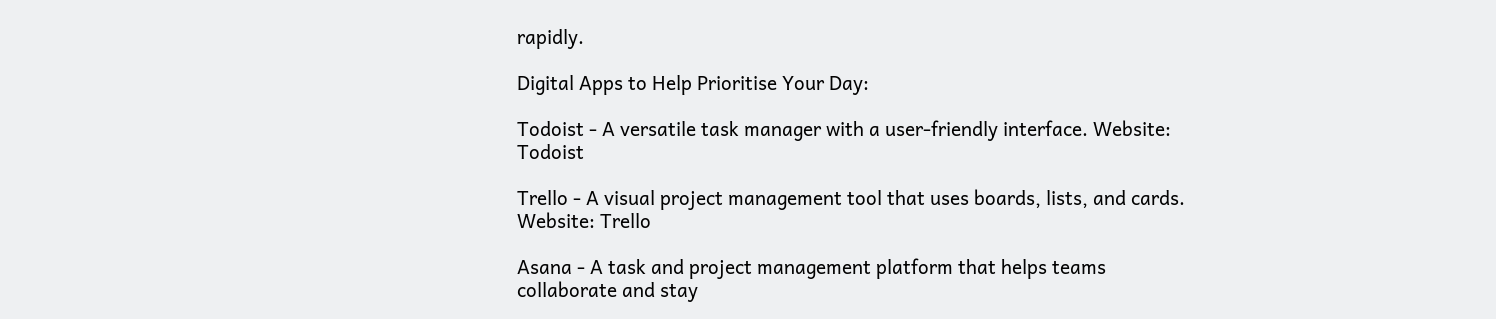rapidly.

Digital Apps to Help Prioritise Your Day:

Todoist - A versatile task manager with a user-friendly interface. Website: Todoist

Trello - A visual project management tool that uses boards, lists, and cards. Website: Trello

Asana - A task and project management platform that helps teams collaborate and stay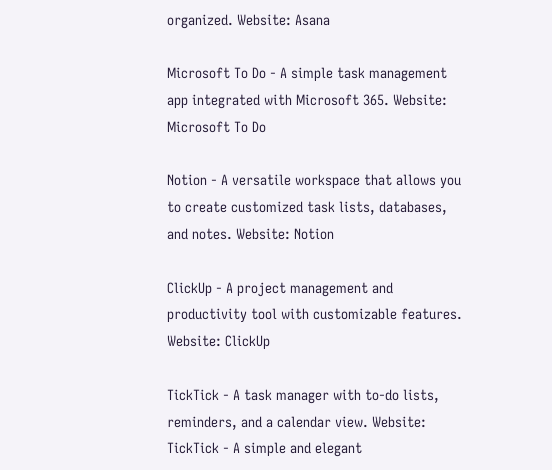organized. Website: Asana

Microsoft To Do - A simple task management app integrated with Microsoft 365. Website: Microsoft To Do

Notion - A versatile workspace that allows you to create customized task lists, databases, and notes. Website: Notion

ClickUp - A project management and productivity tool with customizable features. Website: ClickUp

TickTick - A task manager with to-do lists, reminders, and a calendar view. Website: TickTick - A simple and elegant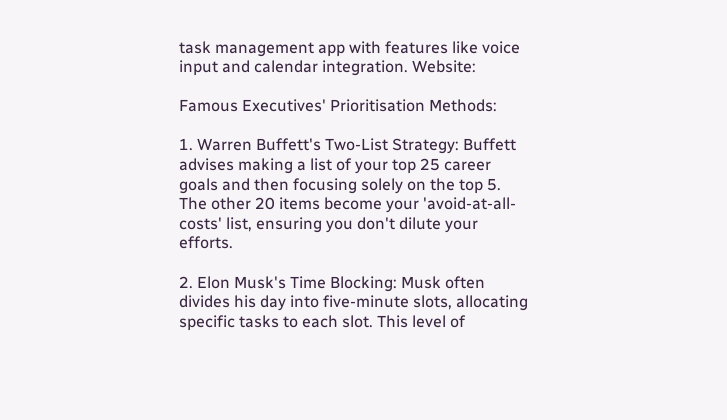task management app with features like voice input and calendar integration. Website:

Famous Executives' Prioritisation Methods:

1. Warren Buffett's Two-List Strategy: Buffett advises making a list of your top 25 career goals and then focusing solely on the top 5. The other 20 items become your 'avoid-at-all-costs' list, ensuring you don't dilute your efforts.

2. Elon Musk's Time Blocking: Musk often divides his day into five-minute slots, allocating specific tasks to each slot. This level of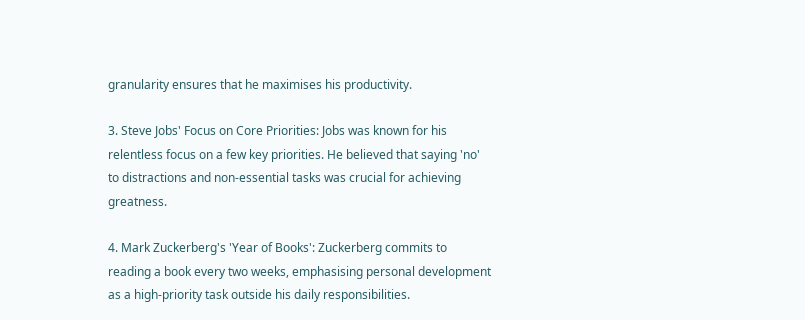granularity ensures that he maximises his productivity.

3. Steve Jobs' Focus on Core Priorities: Jobs was known for his relentless focus on a few key priorities. He believed that saying 'no' to distractions and non-essential tasks was crucial for achieving greatness.

4. Mark Zuckerberg's 'Year of Books': Zuckerberg commits to reading a book every two weeks, emphasising personal development as a high-priority task outside his daily responsibilities.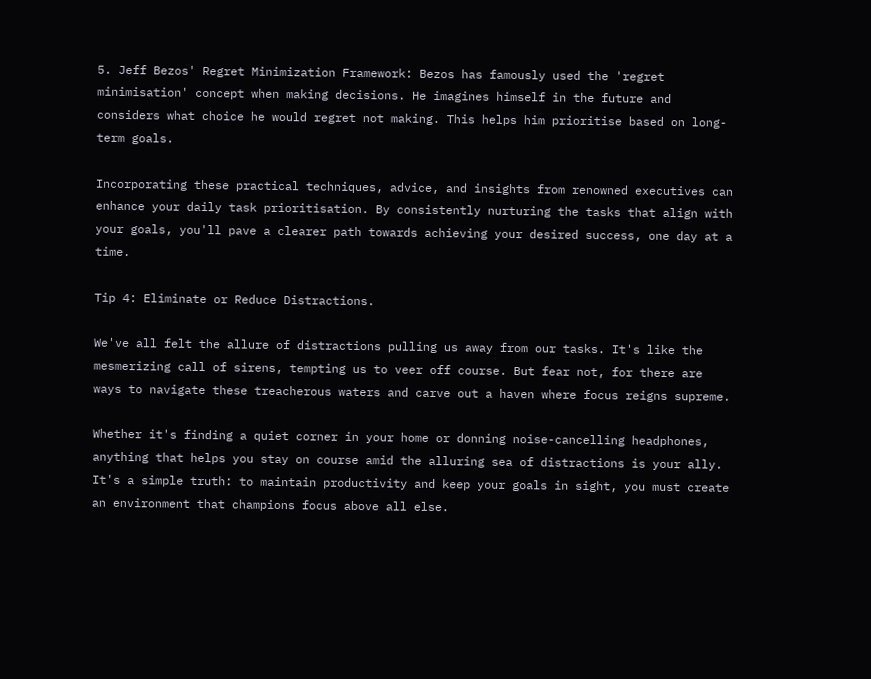5. Jeff Bezos' Regret Minimization Framework: Bezos has famously used the 'regret minimisation' concept when making decisions. He imagines himself in the future and considers what choice he would regret not making. This helps him prioritise based on long-term goals.

Incorporating these practical techniques, advice, and insights from renowned executives can enhance your daily task prioritisation. By consistently nurturing the tasks that align with your goals, you'll pave a clearer path towards achieving your desired success, one day at a time.

Tip 4: Eliminate or Reduce Distractions.

We've all felt the allure of distractions pulling us away from our tasks. It's like the mesmerizing call of sirens, tempting us to veer off course. But fear not, for there are ways to navigate these treacherous waters and carve out a haven where focus reigns supreme.

Whether it's finding a quiet corner in your home or donning noise-cancelling headphones, anything that helps you stay on course amid the alluring sea of distractions is your ally. It's a simple truth: to maintain productivity and keep your goals in sight, you must create an environment that champions focus above all else.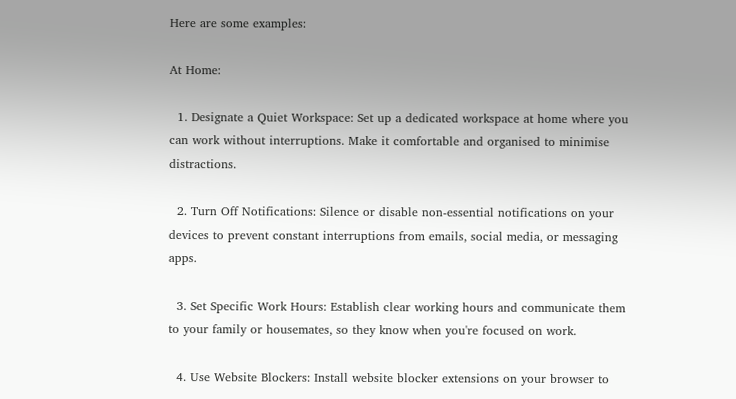Here are some examples:

At Home:

  1. Designate a Quiet Workspace: Set up a dedicated workspace at home where you can work without interruptions. Make it comfortable and organised to minimise distractions.

  2. Turn Off Notifications: Silence or disable non-essential notifications on your devices to prevent constant interruptions from emails, social media, or messaging apps.

  3. Set Specific Work Hours: Establish clear working hours and communicate them to your family or housemates, so they know when you're focused on work.

  4. Use Website Blockers: Install website blocker extensions on your browser to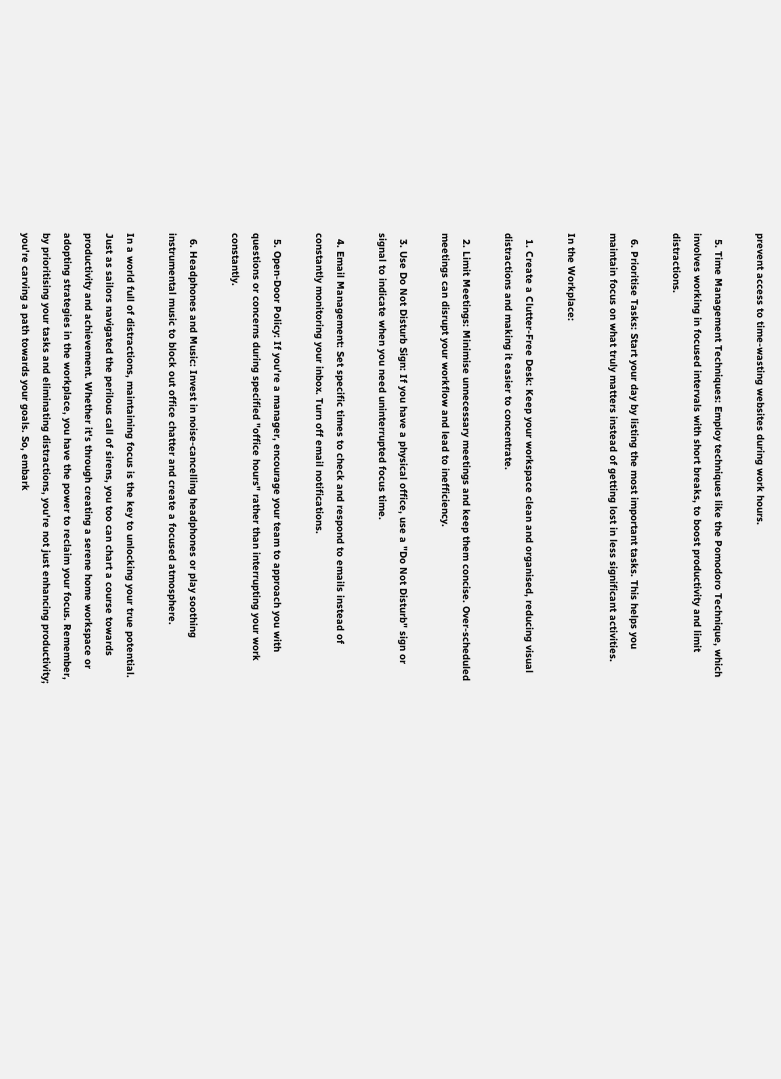prevent access to time-wasting websites during work hours.

  5. Time Management Techniques: Employ techniques like the Pomodoro Technique, which involves working in focused intervals with short breaks, to boost productivity and limit distractions.

  6. Prioritise Tasks: Start your day by listing the most important tasks. This helps you maintain focus on what truly matters instead of getting lost in less significant activities.

In the Workplace:

  1. Create a Clutter-Free Desk: Keep your workspace clean and organised, reducing visual distractions and making it easier to concentrate.

  2. Limit Meetings: Minimise unnecessary meetings and keep them concise. Over-scheduled meetings can disrupt your workflow and lead to inefficiency.

  3. Use Do Not Disturb Sign: If you have a physical office, use a "Do Not Disturb" sign or signal to indicate when you need uninterrupted focus time.

  4. Email Management: Set specific times to check and respond to emails instead of constantly monitoring your inbox. Turn off email notifications.

  5. Open-Door Policy: If you're a manager, encourage your team to approach you with questions or concerns during specified "office hours" rather than interrupting your work constantly.

  6. Headphones and Music: Invest in noise-cancelling headphones or play soothing instrumental music to block out office chatter and create a focused atmosphere.

In a world full of distractions, maintaining focus is the key to unlocking your true potential. Just as sailors navigated the perilous call of sirens, you too can chart a course towards productivity and achievement. Whether it's through creating a serene home workspace or adopting strategies in the workplace, you have the power to reclaim your focus. Remember, by prioritising your tasks and eliminating distractions, you're not just enhancing productivity; you're carving a path towards your goals. So, embark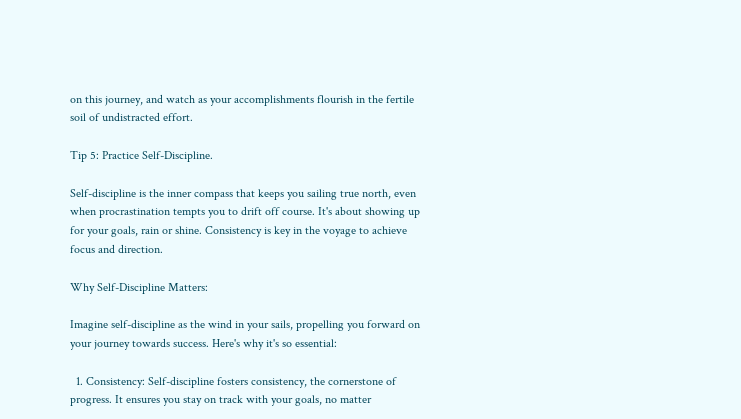on this journey, and watch as your accomplishments flourish in the fertile soil of undistracted effort.

Tip 5: Practice Self-Discipline.

Self-discipline is the inner compass that keeps you sailing true north, even when procrastination tempts you to drift off course. It's about showing up for your goals, rain or shine. Consistency is key in the voyage to achieve focus and direction.

Why Self-Discipline Matters:

Imagine self-discipline as the wind in your sails, propelling you forward on your journey towards success. Here's why it's so essential:

  1. Consistency: Self-discipline fosters consistency, the cornerstone of progress. It ensures you stay on track with your goals, no matter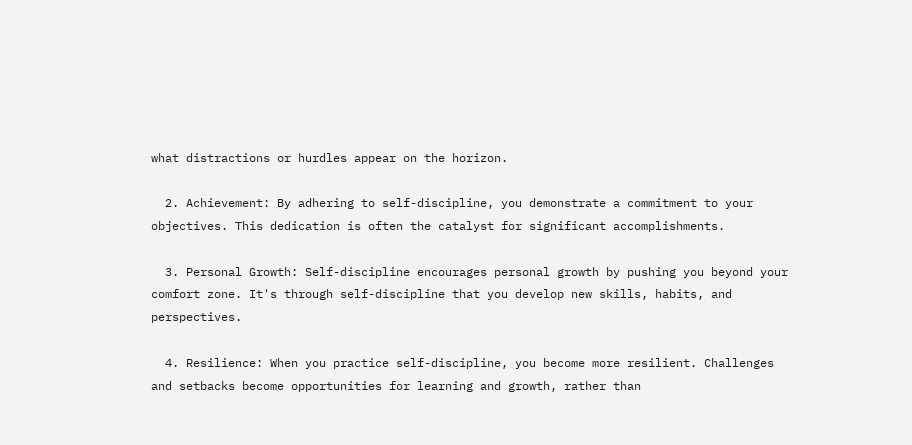what distractions or hurdles appear on the horizon.

  2. Achievement: By adhering to self-discipline, you demonstrate a commitment to your objectives. This dedication is often the catalyst for significant accomplishments.

  3. Personal Growth: Self-discipline encourages personal growth by pushing you beyond your comfort zone. It's through self-discipline that you develop new skills, habits, and perspectives.

  4. Resilience: When you practice self-discipline, you become more resilient. Challenges and setbacks become opportunities for learning and growth, rather than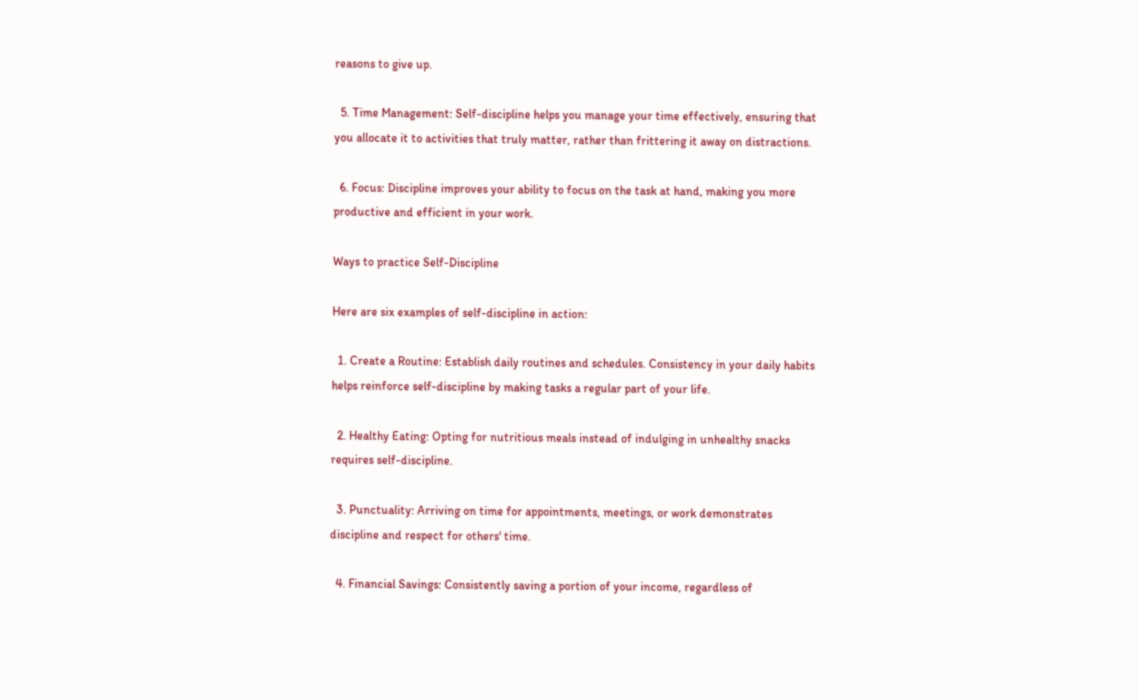reasons to give up.

  5. Time Management: Self-discipline helps you manage your time effectively, ensuring that you allocate it to activities that truly matter, rather than frittering it away on distractions.

  6. Focus: Discipline improves your ability to focus on the task at hand, making you more productive and efficient in your work.

Ways to practice Self-Discipline

Here are six examples of self-discipline in action:

  1. Create a Routine: Establish daily routines and schedules. Consistency in your daily habits helps reinforce self-discipline by making tasks a regular part of your life.

  2. Healthy Eating: Opting for nutritious meals instead of indulging in unhealthy snacks requires self-discipline.

  3. Punctuality: Arriving on time for appointments, meetings, or work demonstrates discipline and respect for others' time.

  4. Financial Savings: Consistently saving a portion of your income, regardless of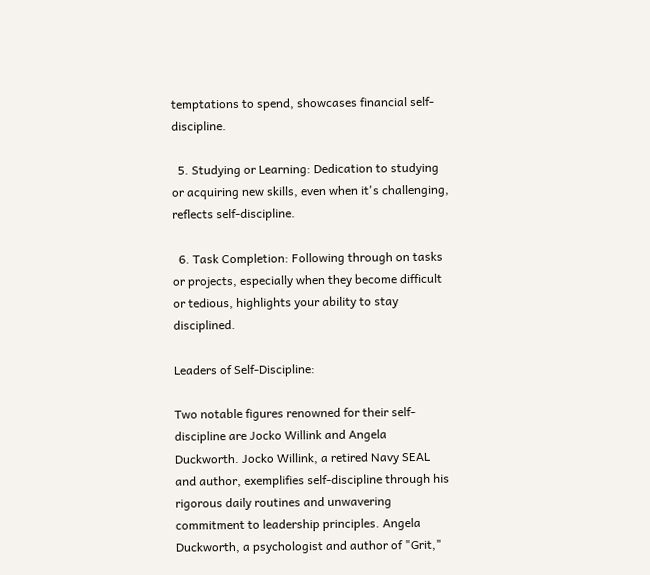temptations to spend, showcases financial self-discipline.

  5. Studying or Learning: Dedication to studying or acquiring new skills, even when it's challenging, reflects self-discipline.

  6. Task Completion: Following through on tasks or projects, especially when they become difficult or tedious, highlights your ability to stay disciplined.

Leaders of Self-Discipline:

Two notable figures renowned for their self-discipline are Jocko Willink and Angela Duckworth. Jocko Willink, a retired Navy SEAL and author, exemplifies self-discipline through his rigorous daily routines and unwavering commitment to leadership principles. Angela Duckworth, a psychologist and author of "Grit,"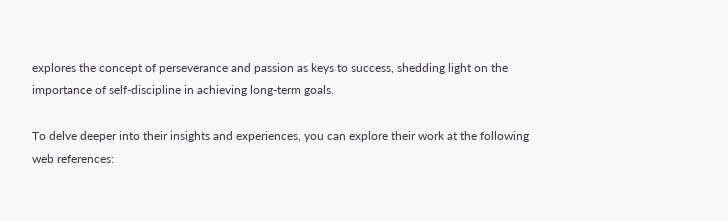explores the concept of perseverance and passion as keys to success, shedding light on the importance of self-discipline in achieving long-term goals.

To delve deeper into their insights and experiences, you can explore their work at the following web references: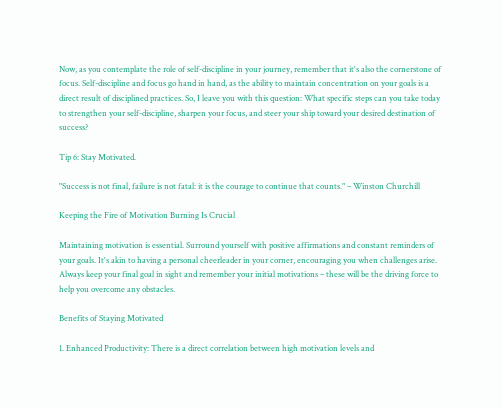Now, as you contemplate the role of self-discipline in your journey, remember that it's also the cornerstone of focus. Self-discipline and focus go hand in hand, as the ability to maintain concentration on your goals is a direct result of disciplined practices. So, I leave you with this question: What specific steps can you take today to strengthen your self-discipline, sharpen your focus, and steer your ship toward your desired destination of success?

Tip 6: Stay Motivated.

"Success is not final, failure is not fatal: it is the courage to continue that counts." – Winston Churchill

Keeping the Fire of Motivation Burning Is Crucial

Maintaining motivation is essential. Surround yourself with positive affirmations and constant reminders of your goals. It's akin to having a personal cheerleader in your corner, encouraging you when challenges arise. Always keep your final goal in sight and remember your initial motivations – these will be the driving force to help you overcome any obstacles.

Benefits of Staying Motivated

1. Enhanced Productivity: There is a direct correlation between high motivation levels and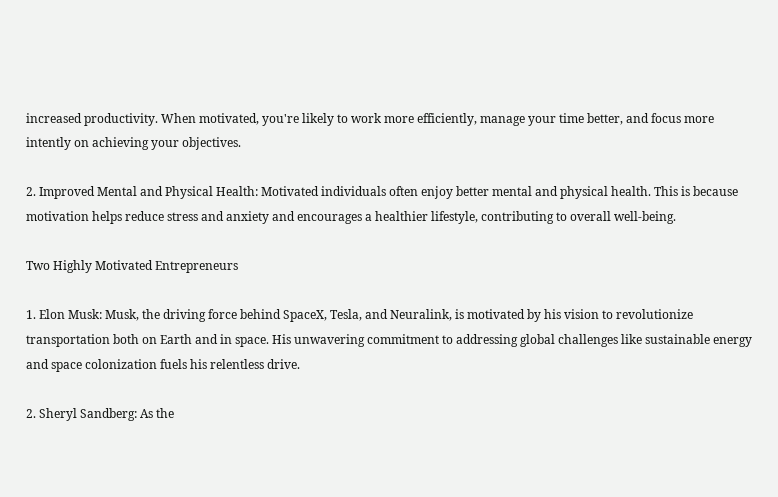increased productivity. When motivated, you're likely to work more efficiently, manage your time better, and focus more intently on achieving your objectives.

2. Improved Mental and Physical Health: Motivated individuals often enjoy better mental and physical health. This is because motivation helps reduce stress and anxiety and encourages a healthier lifestyle, contributing to overall well-being.

Two Highly Motivated Entrepreneurs

1. Elon Musk: Musk, the driving force behind SpaceX, Tesla, and Neuralink, is motivated by his vision to revolutionize transportation both on Earth and in space. His unwavering commitment to addressing global challenges like sustainable energy and space colonization fuels his relentless drive.

2. Sheryl Sandberg: As the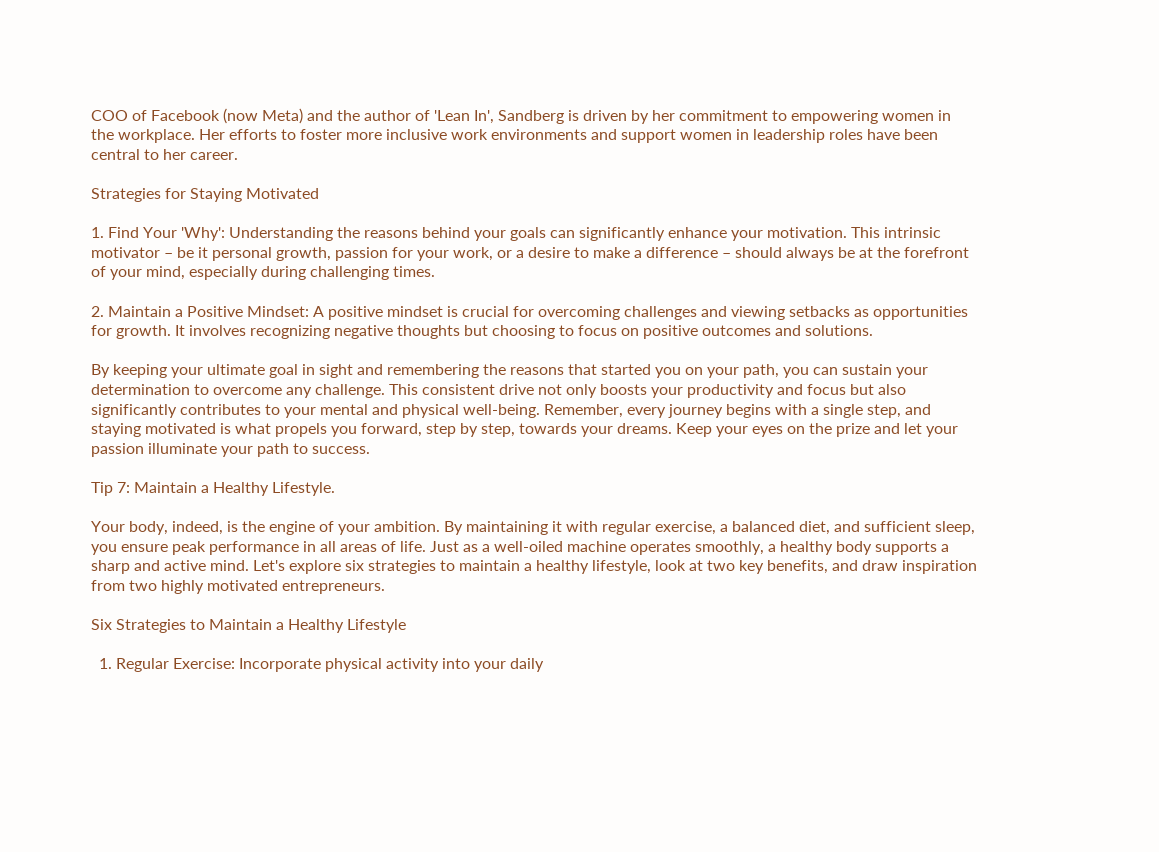COO of Facebook (now Meta) and the author of 'Lean In', Sandberg is driven by her commitment to empowering women in the workplace. Her efforts to foster more inclusive work environments and support women in leadership roles have been central to her career.

Strategies for Staying Motivated

1. Find Your 'Why': Understanding the reasons behind your goals can significantly enhance your motivation. This intrinsic motivator – be it personal growth, passion for your work, or a desire to make a difference – should always be at the forefront of your mind, especially during challenging times.

2. Maintain a Positive Mindset: A positive mindset is crucial for overcoming challenges and viewing setbacks as opportunities for growth. It involves recognizing negative thoughts but choosing to focus on positive outcomes and solutions.

By keeping your ultimate goal in sight and remembering the reasons that started you on your path, you can sustain your determination to overcome any challenge. This consistent drive not only boosts your productivity and focus but also significantly contributes to your mental and physical well-being. Remember, every journey begins with a single step, and staying motivated is what propels you forward, step by step, towards your dreams. Keep your eyes on the prize and let your passion illuminate your path to success.

Tip 7: Maintain a Healthy Lifestyle.

Your body, indeed, is the engine of your ambition. By maintaining it with regular exercise, a balanced diet, and sufficient sleep, you ensure peak performance in all areas of life. Just as a well-oiled machine operates smoothly, a healthy body supports a sharp and active mind. Let's explore six strategies to maintain a healthy lifestyle, look at two key benefits, and draw inspiration from two highly motivated entrepreneurs.

Six Strategies to Maintain a Healthy Lifestyle

  1. Regular Exercise: Incorporate physical activity into your daily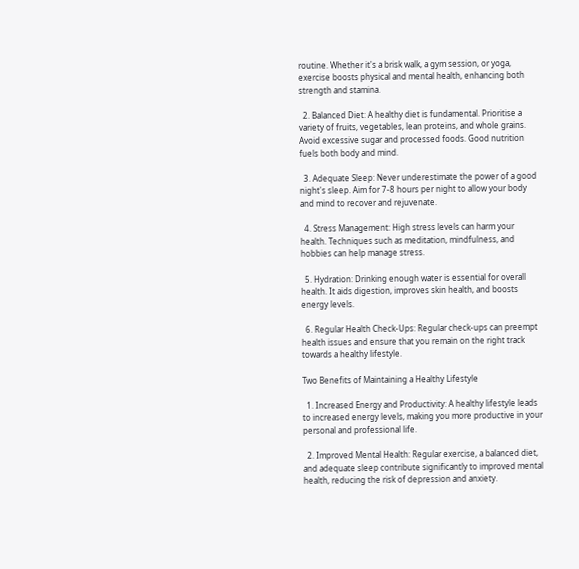routine. Whether it's a brisk walk, a gym session, or yoga, exercise boosts physical and mental health, enhancing both strength and stamina.

  2. Balanced Diet: A healthy diet is fundamental. Prioritise a variety of fruits, vegetables, lean proteins, and whole grains. Avoid excessive sugar and processed foods. Good nutrition fuels both body and mind.

  3. Adequate Sleep: Never underestimate the power of a good night's sleep. Aim for 7-8 hours per night to allow your body and mind to recover and rejuvenate.

  4. Stress Management: High stress levels can harm your health. Techniques such as meditation, mindfulness, and hobbies can help manage stress.

  5. Hydration: Drinking enough water is essential for overall health. It aids digestion, improves skin health, and boosts energy levels.

  6. Regular Health Check-Ups: Regular check-ups can preempt health issues and ensure that you remain on the right track towards a healthy lifestyle.

Two Benefits of Maintaining a Healthy Lifestyle

  1. Increased Energy and Productivity: A healthy lifestyle leads to increased energy levels, making you more productive in your personal and professional life.

  2. Improved Mental Health: Regular exercise, a balanced diet, and adequate sleep contribute significantly to improved mental health, reducing the risk of depression and anxiety.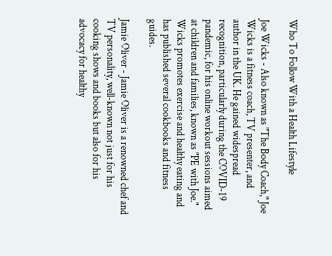Who To Follow With a Health Lifestyle

Joe Wicks - Also known as "The Body Coach," Joe Wicks is a fitness coach, TV presenter, and author in the UK. He gained widespread recognition, particularly during the COVID-19 pandemic, for his online workout sessions aimed at children and families, known as "PE with Joe." Wicks promotes exercise and healthy eating and has published several cookbooks and fitness guides.

Jamie Oliver - Jamie Oliver is a renowned chef and TV personality, well-known not just for his cooking shows and books but also for his advocacy for healthy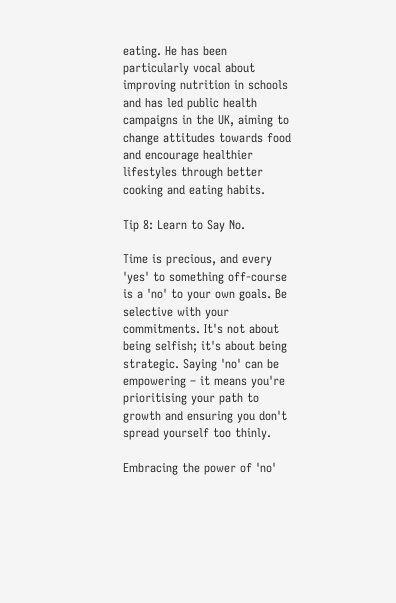eating. He has been particularly vocal about improving nutrition in schools and has led public health campaigns in the UK, aiming to change attitudes towards food and encourage healthier lifestyles through better cooking and eating habits.

Tip 8: Learn to Say No.

Time is precious, and every 'yes' to something off-course is a 'no' to your own goals. Be selective with your commitments. It's not about being selfish; it's about being strategic. Saying 'no' can be empowering – it means you're prioritising your path to growth and ensuring you don't spread yourself too thinly.

Embracing the power of 'no'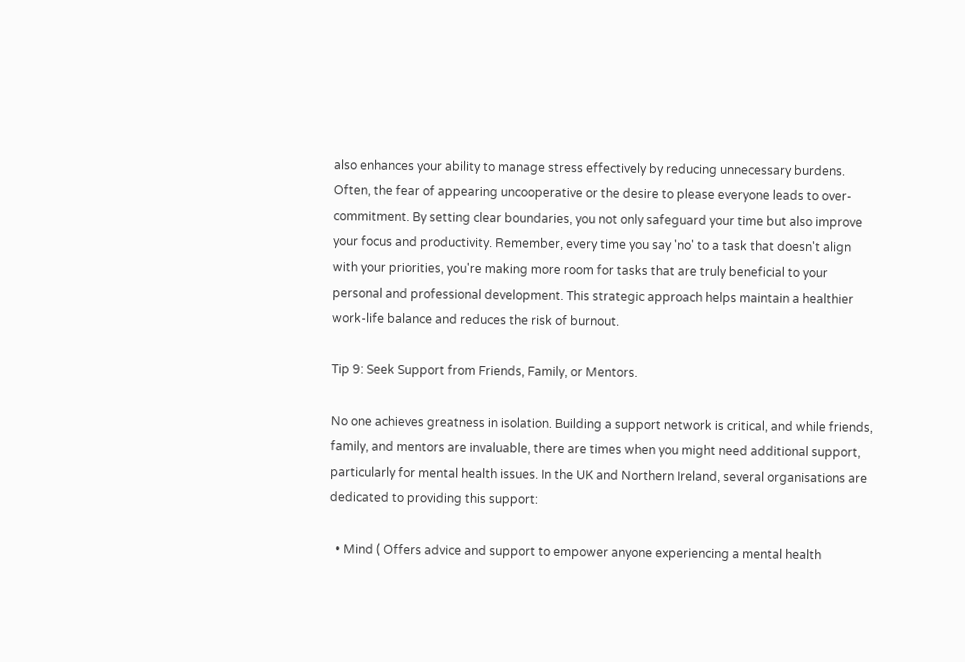also enhances your ability to manage stress effectively by reducing unnecessary burdens. Often, the fear of appearing uncooperative or the desire to please everyone leads to over-commitment. By setting clear boundaries, you not only safeguard your time but also improve your focus and productivity. Remember, every time you say 'no' to a task that doesn't align with your priorities, you're making more room for tasks that are truly beneficial to your personal and professional development. This strategic approach helps maintain a healthier work-life balance and reduces the risk of burnout.

Tip 9: Seek Support from Friends, Family, or Mentors.

No one achieves greatness in isolation. Building a support network is critical, and while friends, family, and mentors are invaluable, there are times when you might need additional support, particularly for mental health issues. In the UK and Northern Ireland, several organisations are dedicated to providing this support:

  • Mind ( Offers advice and support to empower anyone experiencing a mental health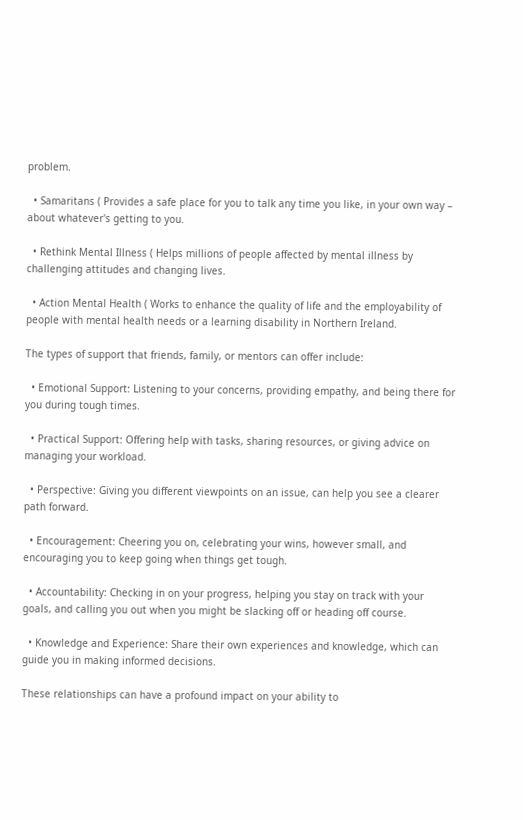problem.

  • Samaritans ( Provides a safe place for you to talk any time you like, in your own way – about whatever's getting to you.

  • Rethink Mental Illness ( Helps millions of people affected by mental illness by challenging attitudes and changing lives.

  • Action Mental Health ( Works to enhance the quality of life and the employability of people with mental health needs or a learning disability in Northern Ireland.

The types of support that friends, family, or mentors can offer include:

  • Emotional Support: Listening to your concerns, providing empathy, and being there for you during tough times.

  • Practical Support: Offering help with tasks, sharing resources, or giving advice on managing your workload.

  • Perspective: Giving you different viewpoints on an issue, can help you see a clearer path forward.

  • Encouragement: Cheering you on, celebrating your wins, however small, and encouraging you to keep going when things get tough.

  • Accountability: Checking in on your progress, helping you stay on track with your goals, and calling you out when you might be slacking off or heading off course.

  • Knowledge and Experience: Share their own experiences and knowledge, which can guide you in making informed decisions.

These relationships can have a profound impact on your ability to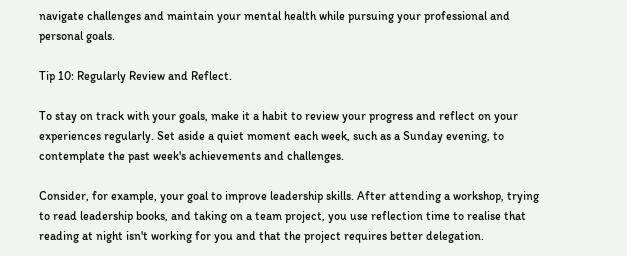navigate challenges and maintain your mental health while pursuing your professional and personal goals.

Tip 10: Regularly Review and Reflect.

To stay on track with your goals, make it a habit to review your progress and reflect on your experiences regularly. Set aside a quiet moment each week, such as a Sunday evening, to contemplate the past week's achievements and challenges.

Consider, for example, your goal to improve leadership skills. After attending a workshop, trying to read leadership books, and taking on a team project, you use reflection time to realise that reading at night isn't working for you and that the project requires better delegation.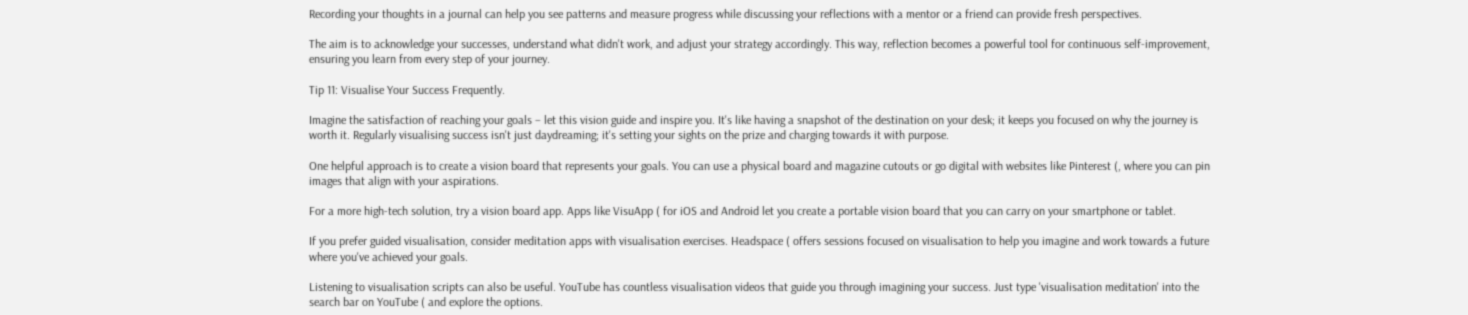Recording your thoughts in a journal can help you see patterns and measure progress while discussing your reflections with a mentor or a friend can provide fresh perspectives.

The aim is to acknowledge your successes, understand what didn't work, and adjust your strategy accordingly. This way, reflection becomes a powerful tool for continuous self-improvement, ensuring you learn from every step of your journey.

Tip 11: Visualise Your Success Frequently.

Imagine the satisfaction of reaching your goals – let this vision guide and inspire you. It's like having a snapshot of the destination on your desk; it keeps you focused on why the journey is worth it. Regularly visualising success isn't just daydreaming; it's setting your sights on the prize and charging towards it with purpose.

One helpful approach is to create a vision board that represents your goals. You can use a physical board and magazine cutouts or go digital with websites like Pinterest (, where you can pin images that align with your aspirations.

For a more high-tech solution, try a vision board app. Apps like VisuApp ( for iOS and Android let you create a portable vision board that you can carry on your smartphone or tablet.

If you prefer guided visualisation, consider meditation apps with visualisation exercises. Headspace ( offers sessions focused on visualisation to help you imagine and work towards a future where you've achieved your goals.

Listening to visualisation scripts can also be useful. YouTube has countless visualisation videos that guide you through imagining your success. Just type 'visualisation meditation' into the search bar on YouTube ( and explore the options.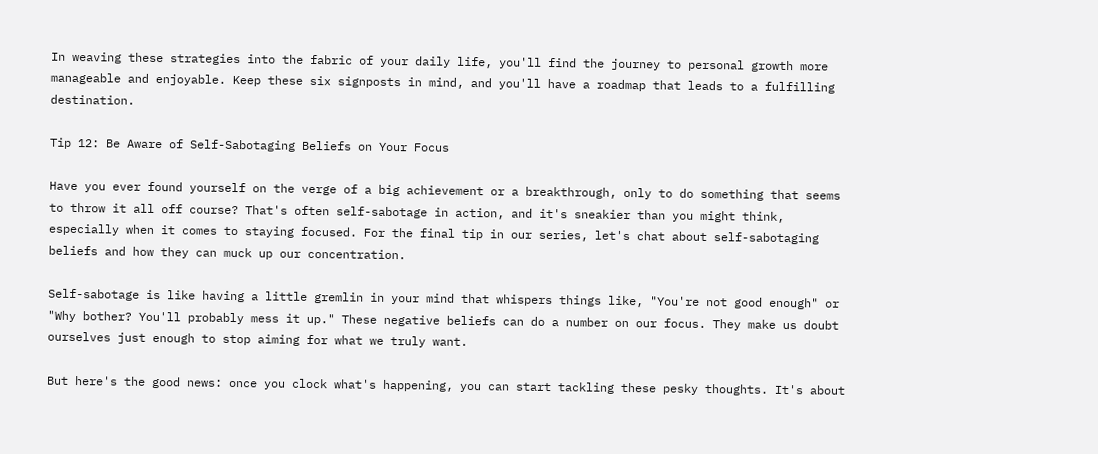In weaving these strategies into the fabric of your daily life, you'll find the journey to personal growth more manageable and enjoyable. Keep these six signposts in mind, and you'll have a roadmap that leads to a fulfilling destination.

Tip 12: Be Aware of Self-Sabotaging Beliefs on Your Focus

Have you ever found yourself on the verge of a big achievement or a breakthrough, only to do something that seems to throw it all off course? That's often self-sabotage in action, and it's sneakier than you might think, especially when it comes to staying focused. For the final tip in our series, let's chat about self-sabotaging beliefs and how they can muck up our concentration.

Self-sabotage is like having a little gremlin in your mind that whispers things like, "You're not good enough" or "Why bother? You'll probably mess it up." These negative beliefs can do a number on our focus. They make us doubt ourselves just enough to stop aiming for what we truly want.

But here's the good news: once you clock what's happening, you can start tackling these pesky thoughts. It's about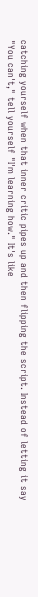catching yourself when that inner critic pipes up and then flipping the script. Instead of letting it say "You can't," tell yourself "I'm learning how." It's like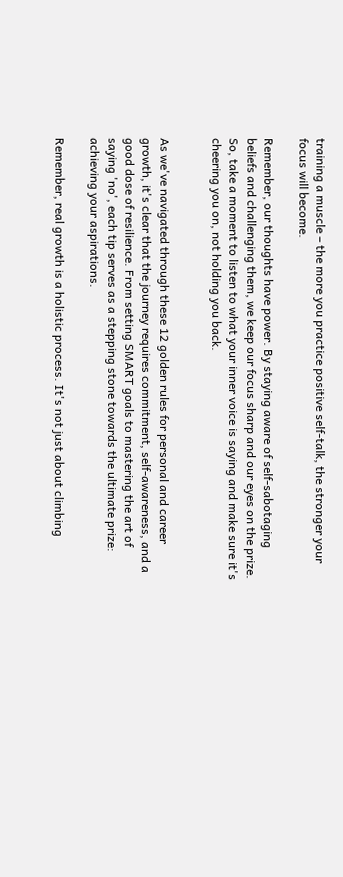training a muscle – the more you practice positive self-talk, the stronger your focus will become.

Remember, our thoughts have power. By staying aware of self-sabotaging beliefs and challenging them, we keep our focus sharp and our eyes on the prize. So, take a moment to listen to what your inner voice is saying and make sure it's cheering you on, not holding you back.


As we've navigated through these 12 golden rules for personal and career growth, it's clear that the journey requires commitment, self-awareness, and a good dose of resilience. From setting SMART goals to mastering the art of saying 'no', each tip serves as a stepping stone towards the ultimate prize: achieving your aspirations.

Remember, real growth is a holistic process. It's not just about climbing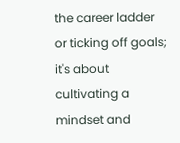the career ladder or ticking off goals; it's about cultivating a mindset and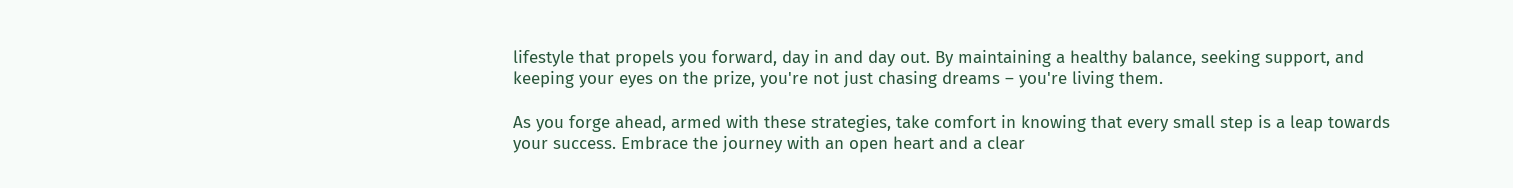lifestyle that propels you forward, day in and day out. By maintaining a healthy balance, seeking support, and keeping your eyes on the prize, you're not just chasing dreams – you're living them.

As you forge ahead, armed with these strategies, take comfort in knowing that every small step is a leap towards your success. Embrace the journey with an open heart and a clear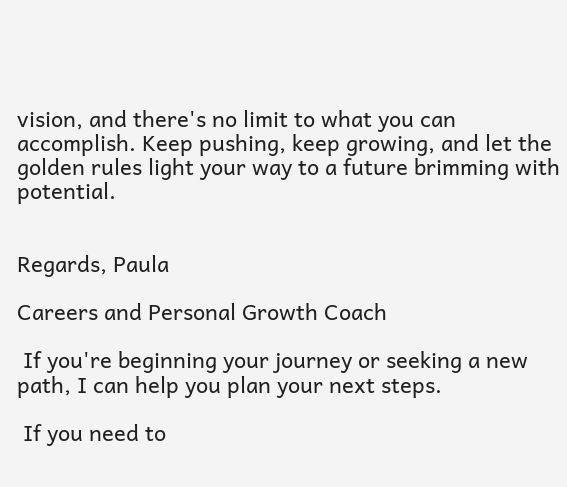vision, and there's no limit to what you can accomplish. Keep pushing, keep growing, and let the golden rules light your way to a future brimming with potential.


Regards, Paula

Careers and Personal Growth Coach

 If you're beginning your journey or seeking a new path, I can help you plan your next steps.

 If you need to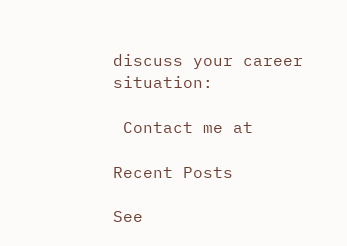discuss your career situation:

 Contact me at

Recent Posts

See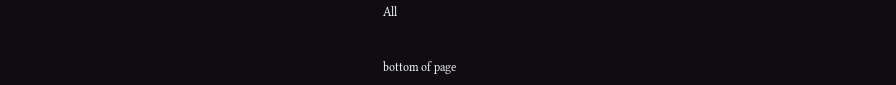All


bottom of page